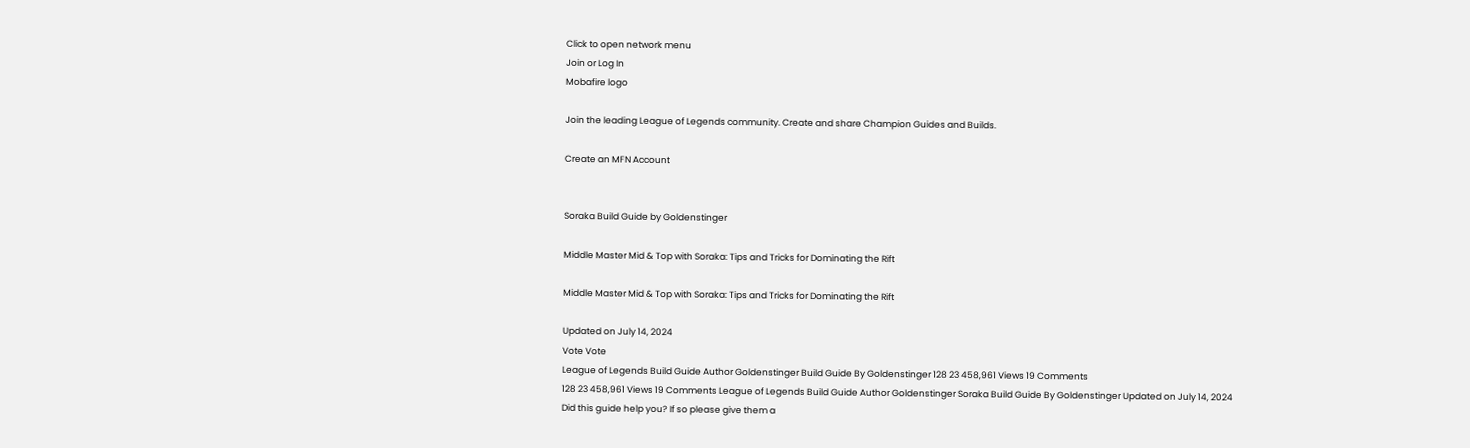Click to open network menu
Join or Log In
Mobafire logo

Join the leading League of Legends community. Create and share Champion Guides and Builds.

Create an MFN Account


Soraka Build Guide by Goldenstinger

Middle Master Mid & Top with Soraka: Tips and Tricks for Dominating the Rift

Middle Master Mid & Top with Soraka: Tips and Tricks for Dominating the Rift

Updated on July 14, 2024
Vote Vote
League of Legends Build Guide Author Goldenstinger Build Guide By Goldenstinger 128 23 458,961 Views 19 Comments
128 23 458,961 Views 19 Comments League of Legends Build Guide Author Goldenstinger Soraka Build Guide By Goldenstinger Updated on July 14, 2024
Did this guide help you? If so please give them a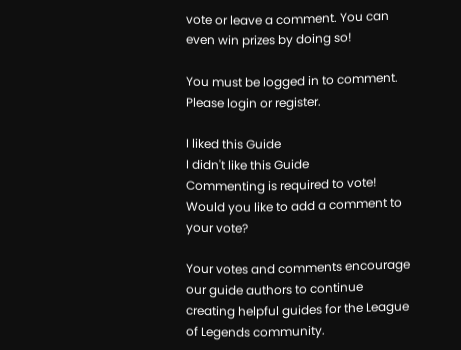vote or leave a comment. You can even win prizes by doing so!

You must be logged in to comment. Please login or register.

I liked this Guide
I didn't like this Guide
Commenting is required to vote!
Would you like to add a comment to your vote?

Your votes and comments encourage our guide authors to continue
creating helpful guides for the League of Legends community.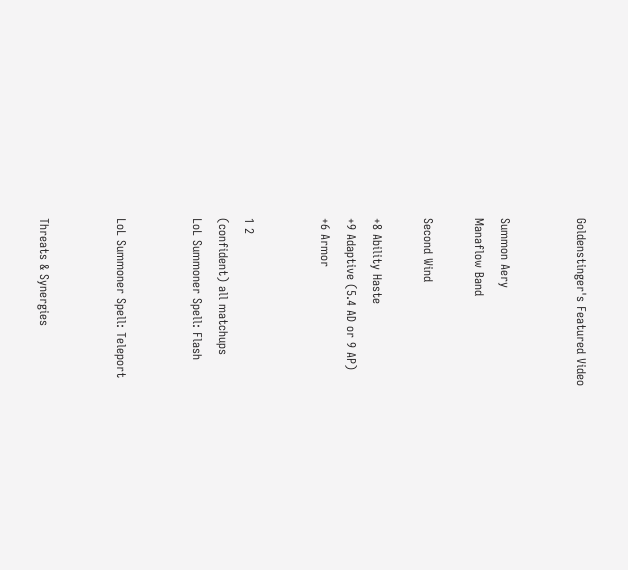Goldenstinger's Featured Video


Summon Aery
Manaflow Band

Second Wind

+8 Ability Haste
+9 Adaptive (5.4 AD or 9 AP)
+6 Armor


1 2
(confident) all matchups
LoL Summoner Spell: Flash


LoL Summoner Spell: Teleport


Threats & Synergies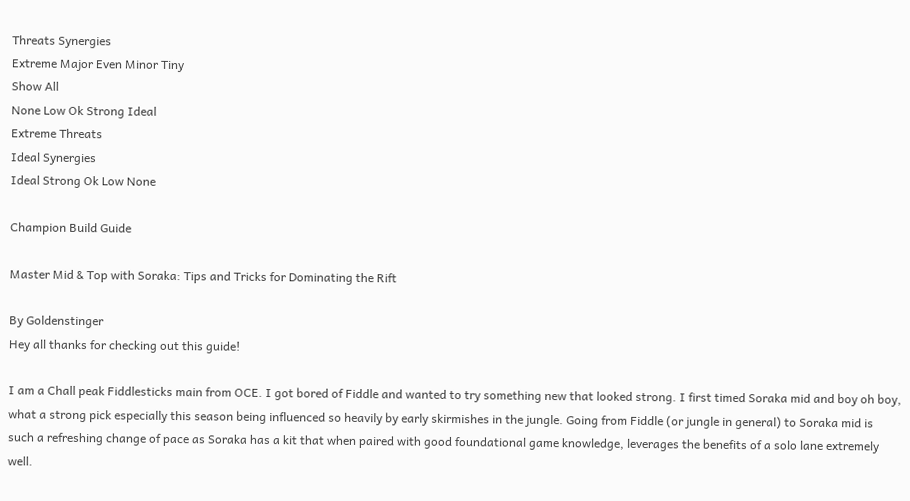Threats Synergies
Extreme Major Even Minor Tiny
Show All
None Low Ok Strong Ideal
Extreme Threats
Ideal Synergies
Ideal Strong Ok Low None

Champion Build Guide

Master Mid & Top with Soraka: Tips and Tricks for Dominating the Rift

By Goldenstinger
Hey all thanks for checking out this guide!

I am a Chall peak Fiddlesticks main from OCE. I got bored of Fiddle and wanted to try something new that looked strong. I first timed Soraka mid and boy oh boy, what a strong pick especially this season being influenced so heavily by early skirmishes in the jungle. Going from Fiddle (or jungle in general) to Soraka mid is such a refreshing change of pace as Soraka has a kit that when paired with good foundational game knowledge, leverages the benefits of a solo lane extremely well.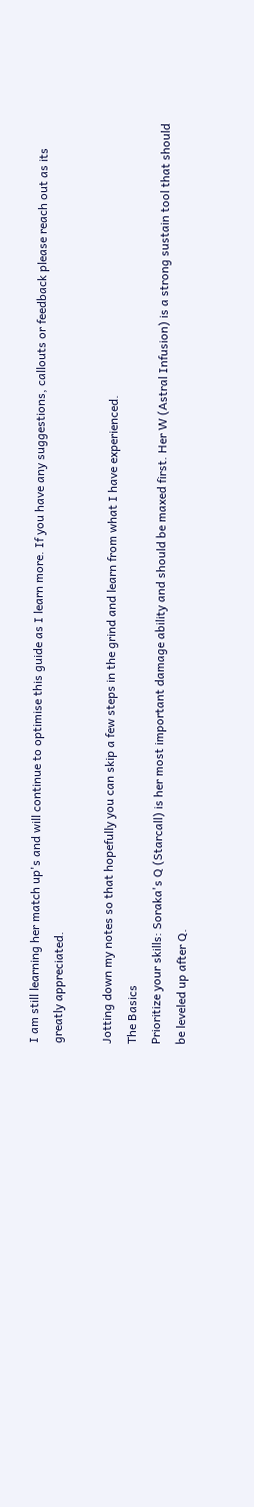I am still learning her match up's and will continue to optimise this guide as I learn more. If you have any suggestions, callouts or feedback please reach out as its greatly appreciated.

Jotting down my notes so that hopefully you can skip a few steps in the grind and learn from what I have experienced.
The Basics
Prioritize your skills: Soraka's Q (Starcall) is her most important damage ability and should be maxed first. Her W (Astral Infusion) is a strong sustain tool that should be leveled up after Q.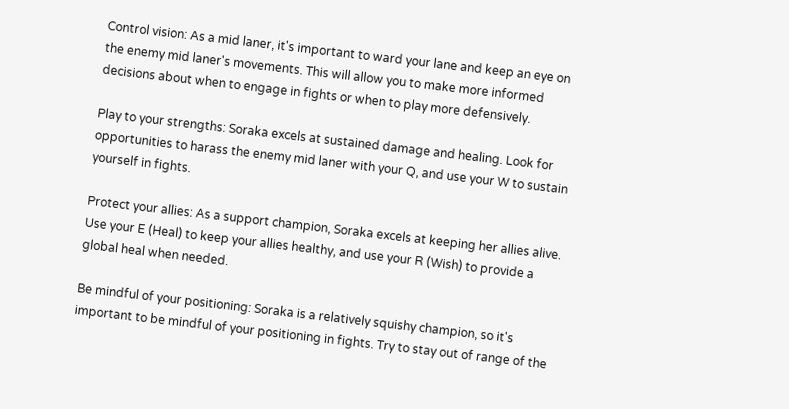Control vision: As a mid laner, it's important to ward your lane and keep an eye on the enemy mid laner's movements. This will allow you to make more informed decisions about when to engage in fights or when to play more defensively.

Play to your strengths: Soraka excels at sustained damage and healing. Look for opportunities to harass the enemy mid laner with your Q, and use your W to sustain yourself in fights.

Protect your allies: As a support champion, Soraka excels at keeping her allies alive. Use your E (Heal) to keep your allies healthy, and use your R (Wish) to provide a global heal when needed.

Be mindful of your positioning: Soraka is a relatively squishy champion, so it's important to be mindful of your positioning in fights. Try to stay out of range of the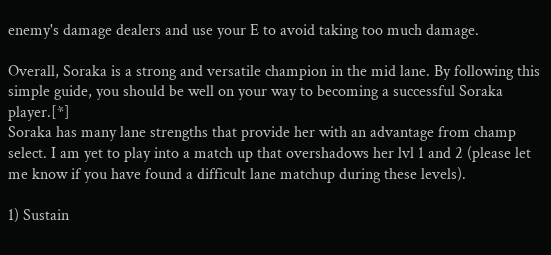enemy's damage dealers and use your E to avoid taking too much damage.

Overall, Soraka is a strong and versatile champion in the mid lane. By following this simple guide, you should be well on your way to becoming a successful Soraka player.[*]
Soraka has many lane strengths that provide her with an advantage from champ select. I am yet to play into a match up that overshadows her lvl 1 and 2 (please let me know if you have found a difficult lane matchup during these levels).

1) Sustain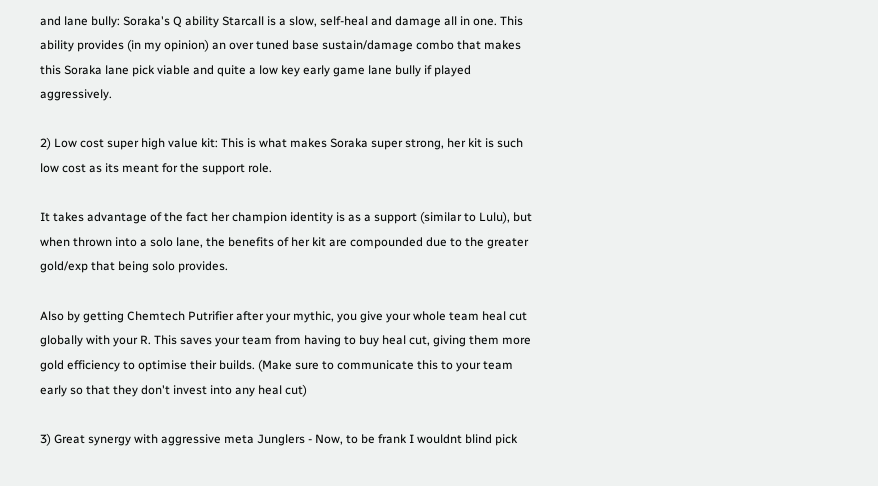and lane bully: Soraka's Q ability Starcall is a slow, self-heal and damage all in one. This ability provides (in my opinion) an over tuned base sustain/damage combo that makes this Soraka lane pick viable and quite a low key early game lane bully if played aggressively.

2) Low cost super high value kit: This is what makes Soraka super strong, her kit is such low cost as its meant for the support role.

It takes advantage of the fact her champion identity is as a support (similar to Lulu), but when thrown into a solo lane, the benefits of her kit are compounded due to the greater gold/exp that being solo provides.

Also by getting Chemtech Putrifier after your mythic, you give your whole team heal cut globally with your R. This saves your team from having to buy heal cut, giving them more gold efficiency to optimise their builds. (Make sure to communicate this to your team early so that they don't invest into any heal cut)

3) Great synergy with aggressive meta Junglers - Now, to be frank I wouldnt blind pick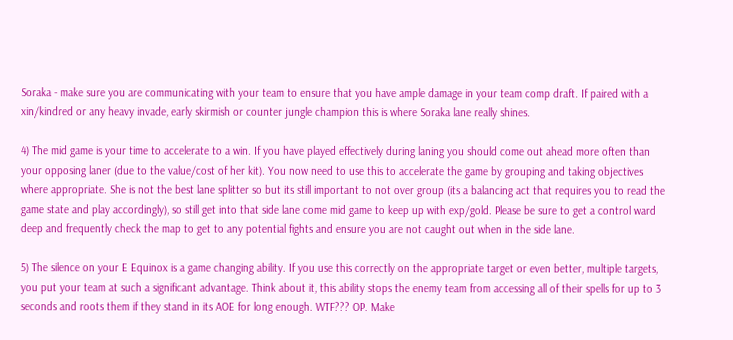Soraka - make sure you are communicating with your team to ensure that you have ample damage in your team comp draft. If paired with a xin/kindred or any heavy invade, early skirmish or counter jungle champion this is where Soraka lane really shines.

4) The mid game is your time to accelerate to a win. If you have played effectively during laning you should come out ahead more often than your opposing laner (due to the value/cost of her kit). You now need to use this to accelerate the game by grouping and taking objectives where appropriate. She is not the best lane splitter so but its still important to not over group (its a balancing act that requires you to read the game state and play accordingly), so still get into that side lane come mid game to keep up with exp/gold. Please be sure to get a control ward deep and frequently check the map to get to any potential fights and ensure you are not caught out when in the side lane.

5) The silence on your E Equinox is a game changing ability. If you use this correctly on the appropriate target or even better, multiple targets, you put your team at such a significant advantage. Think about it, this ability stops the enemy team from accessing all of their spells for up to 3 seconds and roots them if they stand in its AOE for long enough. WTF??? OP. Make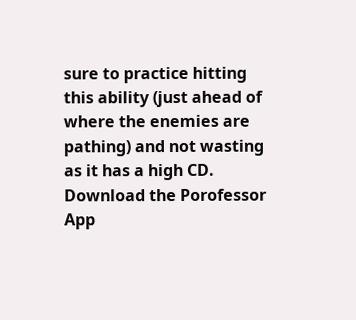sure to practice hitting this ability (just ahead of where the enemies are pathing) and not wasting as it has a high CD.
Download the Porofessor App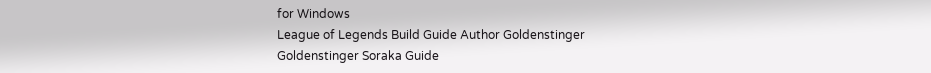for Windows
League of Legends Build Guide Author Goldenstinger
Goldenstinger Soraka Guide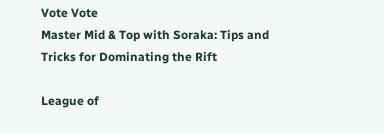Vote Vote
Master Mid & Top with Soraka: Tips and Tricks for Dominating the Rift

League of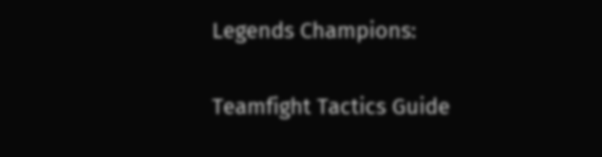Legends Champions:

Teamfight Tactics Guide